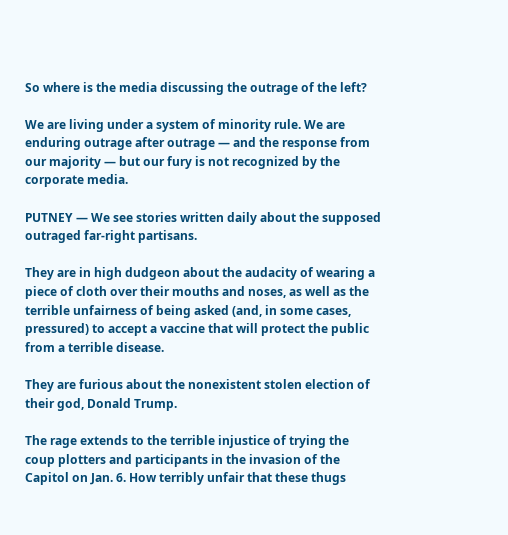So where is the media discussing the outrage of the left?

We are living under a system of minority rule. We are enduring outrage after outrage — and the response from our majority — but our fury is not recognized by the corporate media.

PUTNEY — We see stories written daily about the supposed outraged far-right partisans.

They are in high dudgeon about the audacity of wearing a piece of cloth over their mouths and noses, as well as the terrible unfairness of being asked (and, in some cases, pressured) to accept a vaccine that will protect the public from a terrible disease.

They are furious about the nonexistent stolen election of their god, Donald Trump.

The rage extends to the terrible injustice of trying the coup plotters and participants in the invasion of the Capitol on Jan. 6. How terribly unfair that these thugs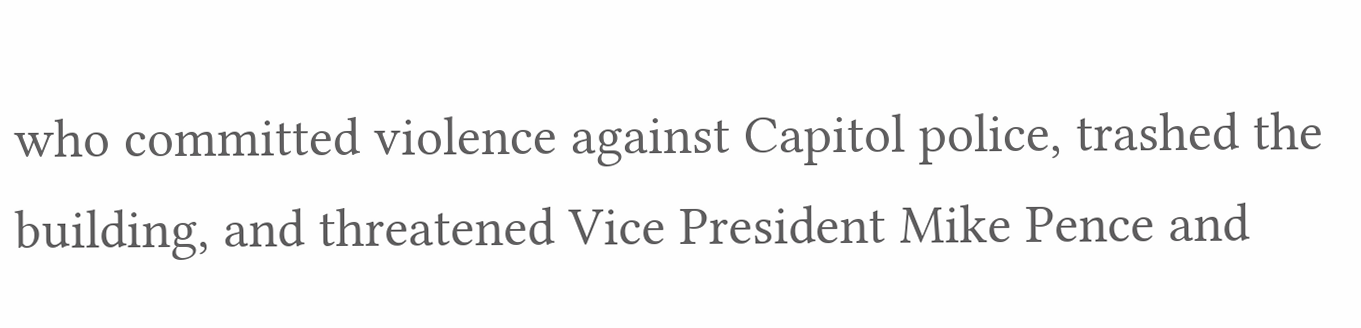who committed violence against Capitol police, trashed the building, and threatened Vice President Mike Pence and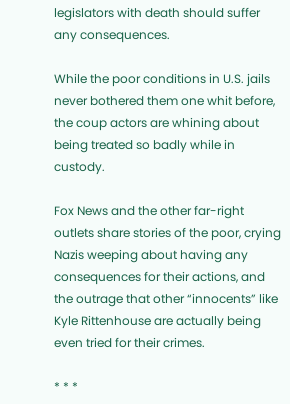legislators with death should suffer any consequences.

While the poor conditions in U.S. jails never bothered them one whit before, the coup actors are whining about being treated so badly while in custody.

Fox News and the other far-right outlets share stories of the poor, crying Nazis weeping about having any consequences for their actions, and the outrage that other “innocents” like Kyle Rittenhouse are actually being even tried for their crimes.

* * *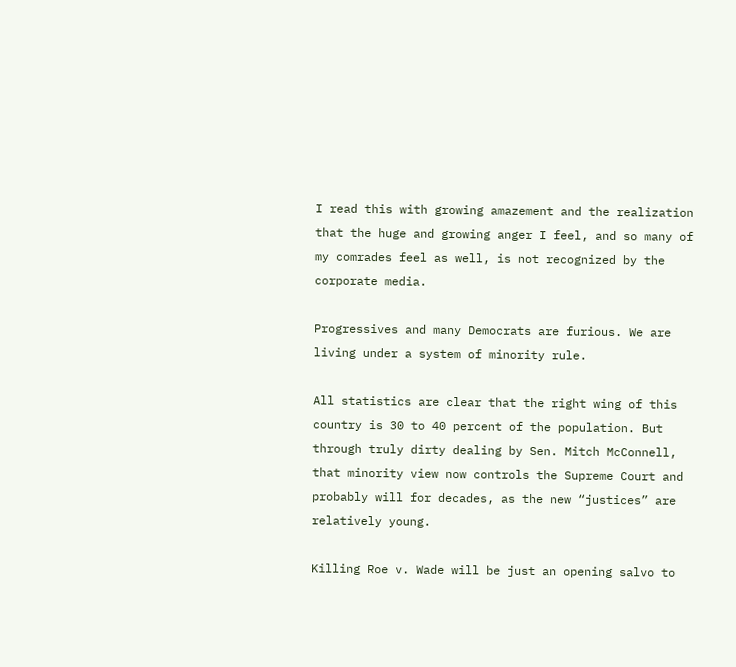I read this with growing amazement and the realization that the huge and growing anger I feel, and so many of my comrades feel as well, is not recognized by the corporate media.

Progressives and many Democrats are furious. We are living under a system of minority rule.

All statistics are clear that the right wing of this country is 30 to 40 percent of the population. But through truly dirty dealing by Sen. Mitch McConnell, that minority view now controls the Supreme Court and probably will for decades, as the new “justices” are relatively young.

Killing Roe v. Wade will be just an opening salvo to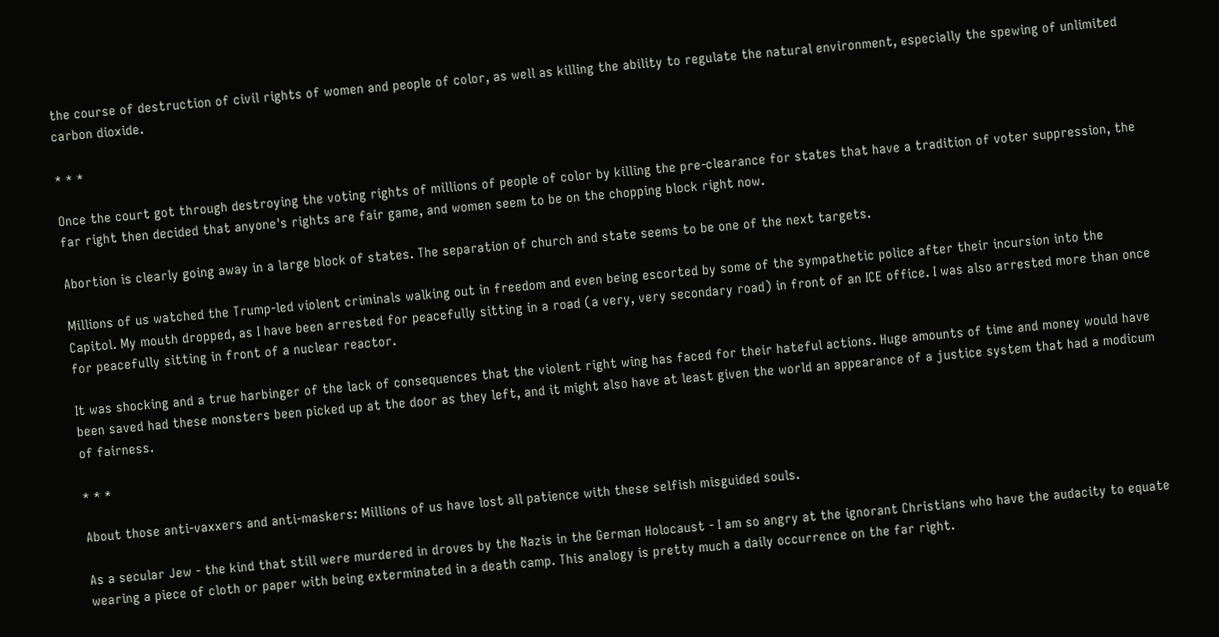the course of destruction of civil rights of women and people of color, as well as killing the ability to regulate the natural environment, especially the spewing of unlimited carbon dioxide.

* * *

Once the court got through destroying the voting rights of millions of people of color by killing the pre-clearance for states that have a tradition of voter suppression, the far right then decided that anyone's rights are fair game, and women seem to be on the chopping block right now.

Abortion is clearly going away in a large block of states. The separation of church and state seems to be one of the next targets.

Millions of us watched the Trump-led violent criminals walking out in freedom and even being escorted by some of the sympathetic police after their incursion into the Capitol. My mouth dropped, as I have been arrested for peacefully sitting in a road (a very, very secondary road) in front of an ICE office. I was also arrested more than once for peacefully sitting in front of a nuclear reactor.

It was shocking and a true harbinger of the lack of consequences that the violent right wing has faced for their hateful actions. Huge amounts of time and money would have been saved had these monsters been picked up at the door as they left, and it might also have at least given the world an appearance of a justice system that had a modicum of fairness.

* * *

About those anti-vaxxers and anti-maskers: Millions of us have lost all patience with these selfish misguided souls.

As a secular Jew - the kind that still were murdered in droves by the Nazis in the German Holocaust - I am so angry at the ignorant Christians who have the audacity to equate wearing a piece of cloth or paper with being exterminated in a death camp. This analogy is pretty much a daily occurrence on the far right.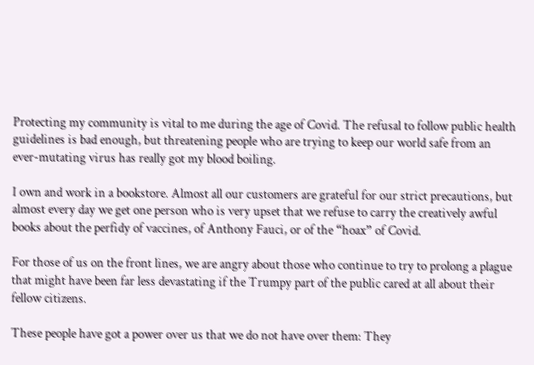Protecting my community is vital to me during the age of Covid. The refusal to follow public health guidelines is bad enough, but threatening people who are trying to keep our world safe from an ever-mutating virus has really got my blood boiling.

I own and work in a bookstore. Almost all our customers are grateful for our strict precautions, but almost every day we get one person who is very upset that we refuse to carry the creatively awful books about the perfidy of vaccines, of Anthony Fauci, or of the “hoax” of Covid.

For those of us on the front lines, we are angry about those who continue to try to prolong a plague that might have been far less devastating if the Trumpy part of the public cared at all about their fellow citizens.

These people have got a power over us that we do not have over them: They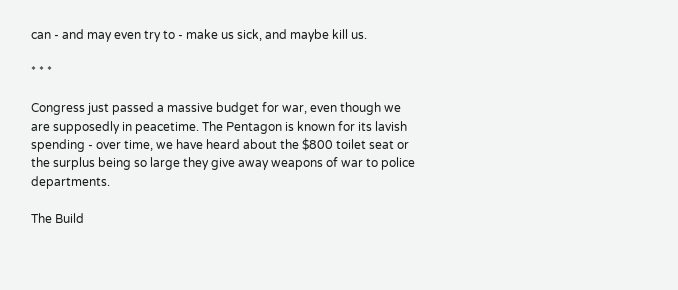can - and may even try to - make us sick, and maybe kill us.

* * *

Congress just passed a massive budget for war, even though we are supposedly in peacetime. The Pentagon is known for its lavish spending - over time, we have heard about the $800 toilet seat or the surplus being so large they give away weapons of war to police departments.

The Build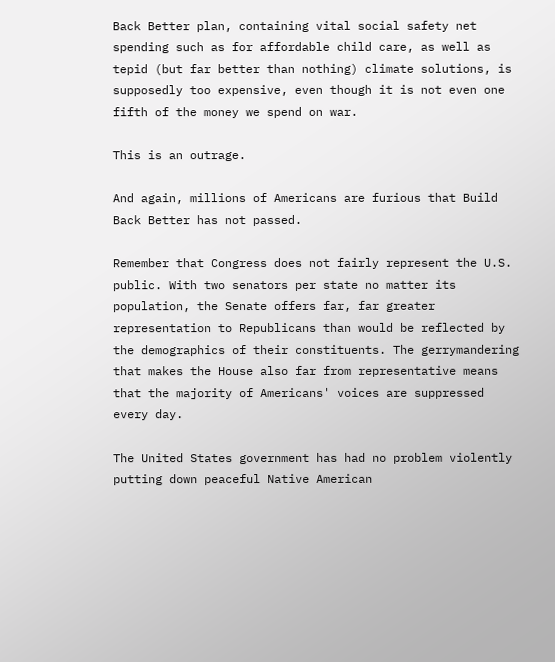Back Better plan, containing vital social safety net spending such as for affordable child care, as well as tepid (but far better than nothing) climate solutions, is supposedly too expensive, even though it is not even one fifth of the money we spend on war.

This is an outrage.

And again, millions of Americans are furious that Build Back Better has not passed.

Remember that Congress does not fairly represent the U.S. public. With two senators per state no matter its population, the Senate offers far, far greater representation to Republicans than would be reflected by the demographics of their constituents. The gerrymandering that makes the House also far from representative means that the majority of Americans' voices are suppressed every day.

The United States government has had no problem violently putting down peaceful Native American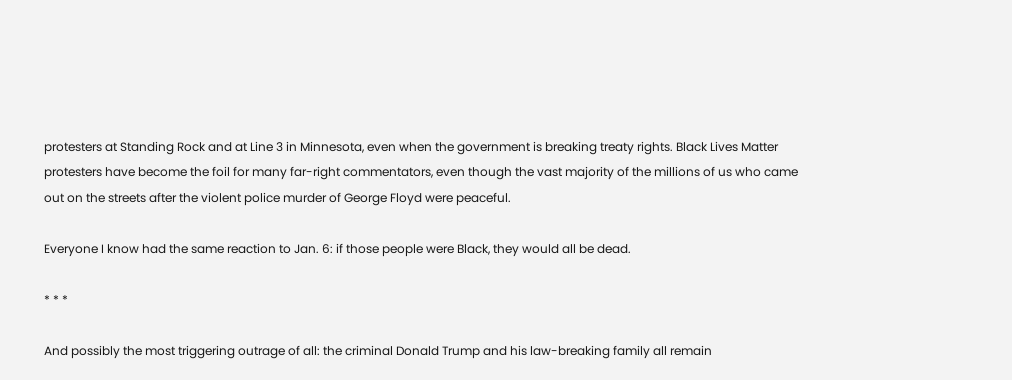protesters at Standing Rock and at Line 3 in Minnesota, even when the government is breaking treaty rights. Black Lives Matter protesters have become the foil for many far-right commentators, even though the vast majority of the millions of us who came out on the streets after the violent police murder of George Floyd were peaceful.

Everyone I know had the same reaction to Jan. 6: if those people were Black, they would all be dead.

* * *

And possibly the most triggering outrage of all: the criminal Donald Trump and his law-breaking family all remain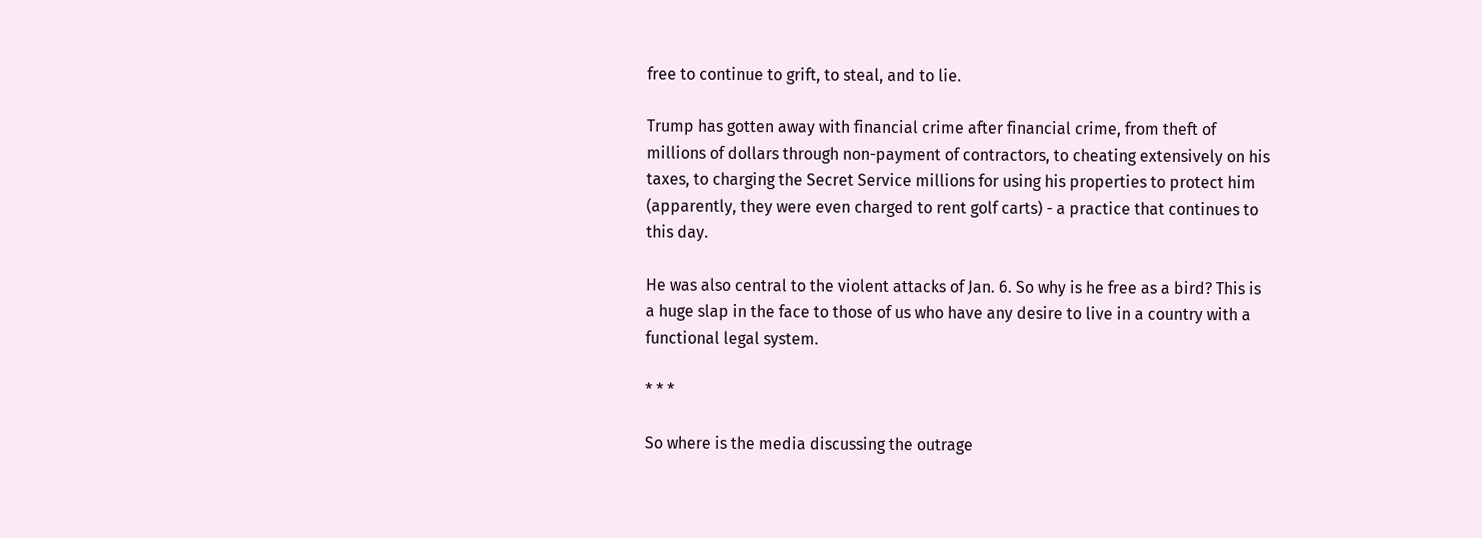free to continue to grift, to steal, and to lie.

Trump has gotten away with financial crime after financial crime, from theft of millions of dollars through non-payment of contractors, to cheating extensively on his taxes, to charging the Secret Service millions for using his properties to protect him (apparently, they were even charged to rent golf carts) - a practice that continues to this day.

He was also central to the violent attacks of Jan. 6. So why is he free as a bird? This is a huge slap in the face to those of us who have any desire to live in a country with a functional legal system.

* * *

So where is the media discussing the outrage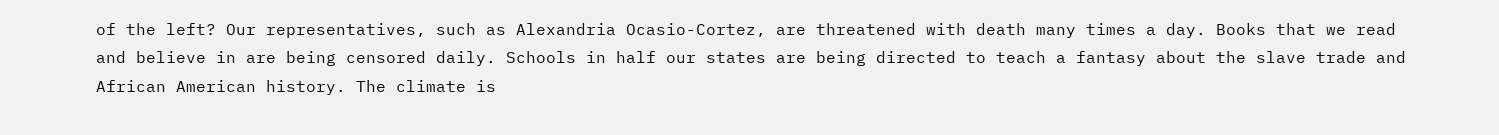of the left? Our representatives, such as Alexandria Ocasio-Cortez, are threatened with death many times a day. Books that we read and believe in are being censored daily. Schools in half our states are being directed to teach a fantasy about the slave trade and African American history. The climate is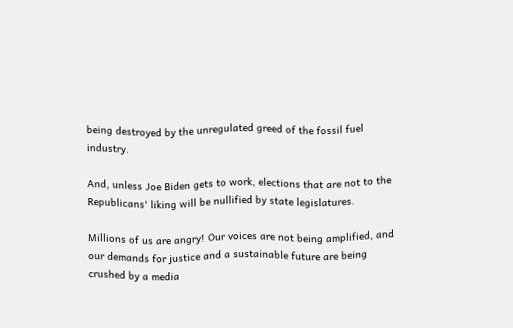being destroyed by the unregulated greed of the fossil fuel industry.

And, unless Joe Biden gets to work, elections that are not to the Republicans' liking will be nullified by state legislatures.

Millions of us are angry! Our voices are not being amplified, and our demands for justice and a sustainable future are being crushed by a media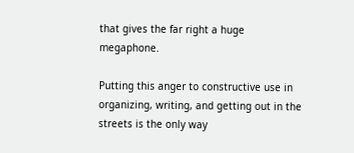that gives the far right a huge megaphone.

Putting this anger to constructive use in organizing, writing, and getting out in the streets is the only way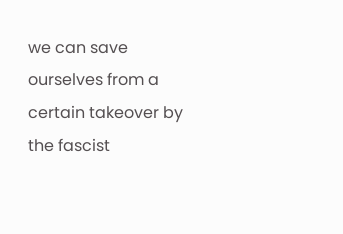we can save ourselves from a certain takeover by the fascist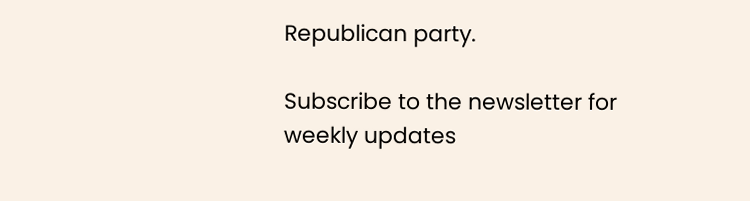Republican party.

Subscribe to the newsletter for weekly updates